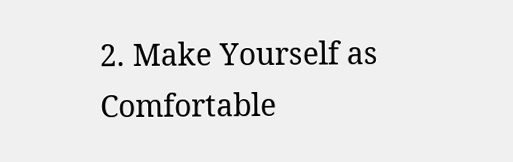2. Make Yourself as Comfortable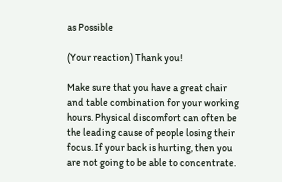as Possible

(Your reaction) Thank you!

Make sure that you have a great chair and table combination for your working hours. Physical discomfort can often be the leading cause of people losing their focus. If your back is hurting, then you are not going to be able to concentrate.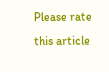Please rate this article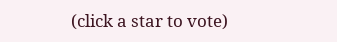(click a star to vote)